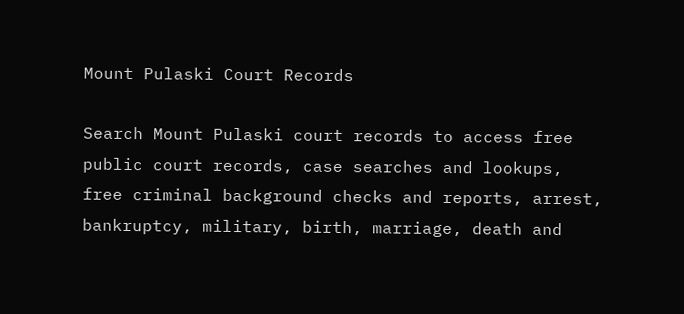Mount Pulaski Court Records

Search Mount Pulaski court records to access free public court records, case searches and lookups, free criminal background checks and reports, arrest, bankruptcy, military, birth, marriage, death and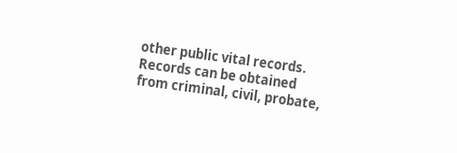other public vital records. Records can be obtained from criminal, civil, probate,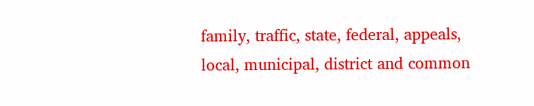family, traffic, state, federal, appeals, local, municipal, district and common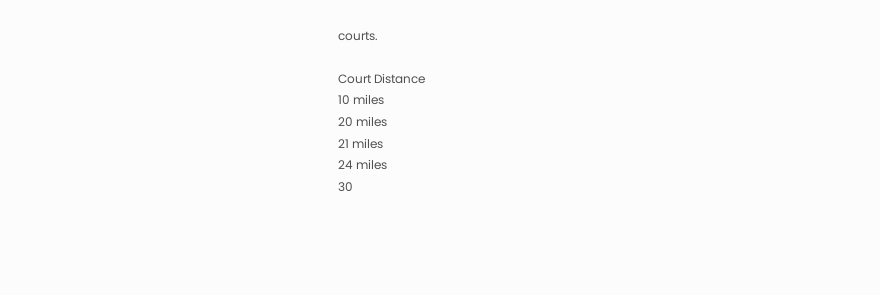courts.

Court Distance
10 miles
20 miles
21 miles
24 miles
30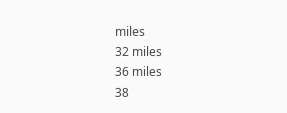miles
32 miles
36 miles
38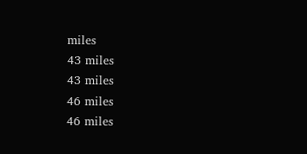miles
43 miles
43 miles
46 miles
46 miles